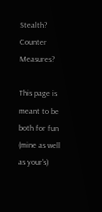Stealth? Counter Measures?

This page is meant to be both for fun (mine as well as your's)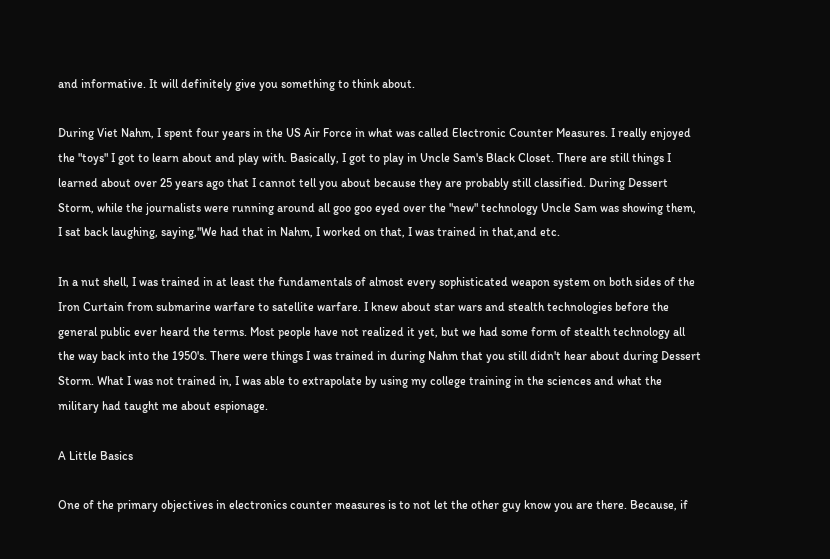and informative. It will definitely give you something to think about.

During Viet Nahm, I spent four years in the US Air Force in what was called Electronic Counter Measures. I really enjoyed the "toys" I got to learn about and play with. Basically, I got to play in Uncle Sam's Black Closet. There are still things I learned about over 25 years ago that I cannot tell you about because they are probably still classified. During Dessert Storm, while the journalists were running around all goo goo eyed over the "new" technology Uncle Sam was showing them, I sat back laughing, saying,"We had that in Nahm, I worked on that, I was trained in that,and etc.

In a nut shell, I was trained in at least the fundamentals of almost every sophisticated weapon system on both sides of the Iron Curtain from submarine warfare to satellite warfare. I knew about star wars and stealth technologies before the general public ever heard the terms. Most people have not realized it yet, but we had some form of stealth technology all the way back into the 1950's. There were things I was trained in during Nahm that you still didn't hear about during Dessert Storm. What I was not trained in, I was able to extrapolate by using my college training in the sciences and what the military had taught me about espionage.

A Little Basics

One of the primary objectives in electronics counter measures is to not let the other guy know you are there. Because, if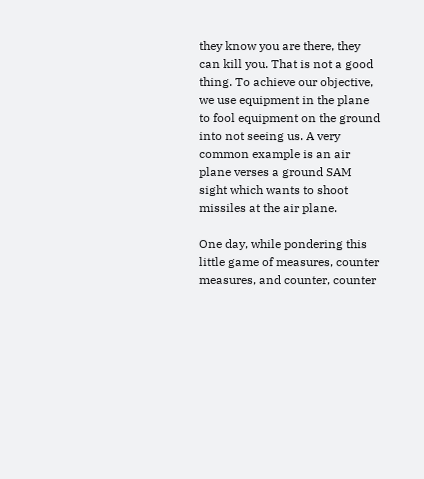they know you are there, they can kill you. That is not a good thing. To achieve our objective, we use equipment in the plane to fool equipment on the ground into not seeing us. A very common example is an air plane verses a ground SAM sight which wants to shoot missiles at the air plane.

One day, while pondering this little game of measures, counter measures, and counter, counter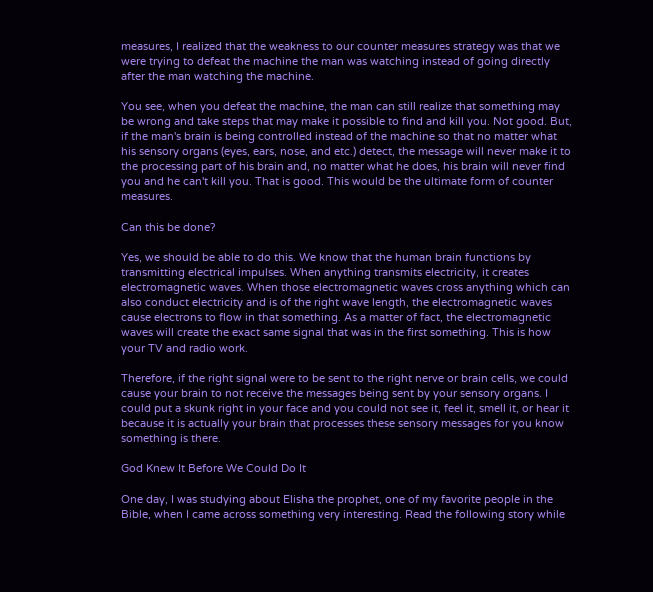measures, I realized that the weakness to our counter measures strategy was that we were trying to defeat the machine the man was watching instead of going directly after the man watching the machine.

You see, when you defeat the machine, the man can still realize that something may be wrong and take steps that may make it possible to find and kill you. Not good. But, if the man's brain is being controlled instead of the machine so that no matter what his sensory organs (eyes, ears, nose, and etc.) detect, the message will never make it to the processing part of his brain and, no matter what he does, his brain will never find you and he can't kill you. That is good. This would be the ultimate form of counter measures.

Can this be done?

Yes, we should be able to do this. We know that the human brain functions by transmitting electrical impulses. When anything transmits electricity, it creates electromagnetic waves. When those electromagnetic waves cross anything which can also conduct electricity and is of the right wave length, the electromagnetic waves cause electrons to flow in that something. As a matter of fact, the electromagnetic waves will create the exact same signal that was in the first something. This is how your TV and radio work.

Therefore, if the right signal were to be sent to the right nerve or brain cells, we could cause your brain to not receive the messages being sent by your sensory organs. I could put a skunk right in your face and you could not see it, feel it, smell it, or hear it because it is actually your brain that processes these sensory messages for you know something is there.

God Knew It Before We Could Do It

One day, I was studying about Elisha the prophet, one of my favorite people in the Bible, when I came across something very interesting. Read the following story while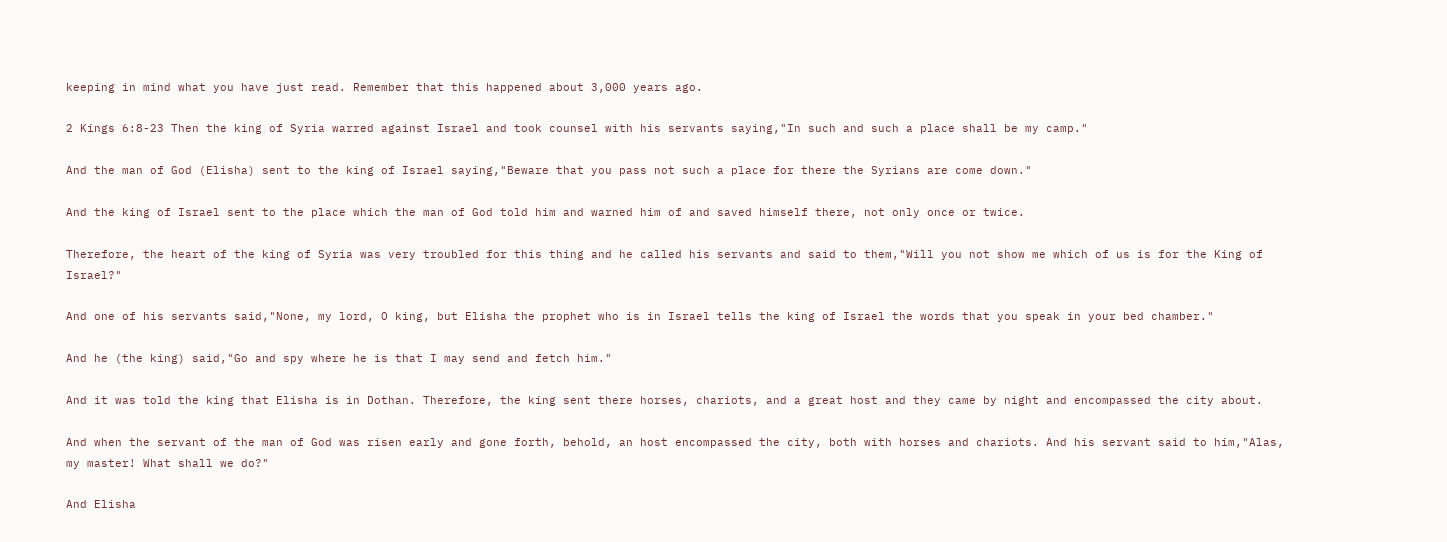keeping in mind what you have just read. Remember that this happened about 3,000 years ago.

2 Kings 6:8-23 Then the king of Syria warred against Israel and took counsel with his servants saying,"In such and such a place shall be my camp."

And the man of God (Elisha) sent to the king of Israel saying,"Beware that you pass not such a place for there the Syrians are come down."

And the king of Israel sent to the place which the man of God told him and warned him of and saved himself there, not only once or twice.

Therefore, the heart of the king of Syria was very troubled for this thing and he called his servants and said to them,"Will you not show me which of us is for the King of Israel?"

And one of his servants said,"None, my lord, O king, but Elisha the prophet who is in Israel tells the king of Israel the words that you speak in your bed chamber."

And he (the king) said,"Go and spy where he is that I may send and fetch him."

And it was told the king that Elisha is in Dothan. Therefore, the king sent there horses, chariots, and a great host and they came by night and encompassed the city about.

And when the servant of the man of God was risen early and gone forth, behold, an host encompassed the city, both with horses and chariots. And his servant said to him,"Alas, my master! What shall we do?"

And Elisha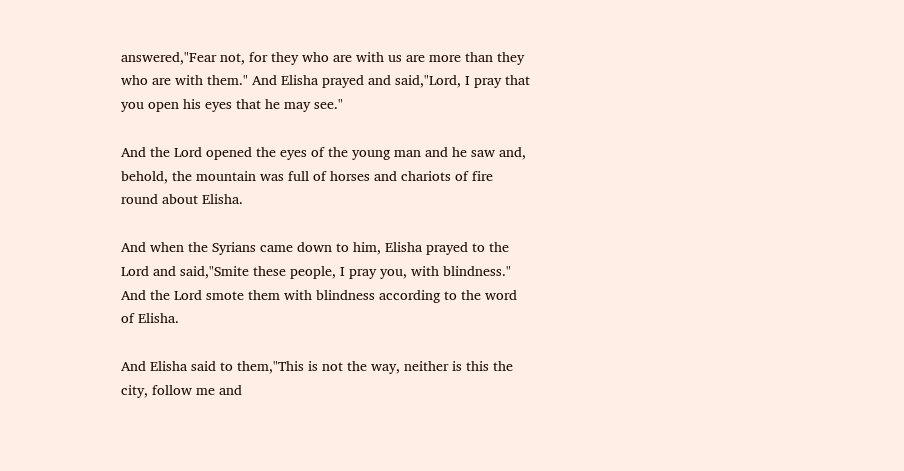answered,"Fear not, for they who are with us are more than they who are with them." And Elisha prayed and said,"Lord, I pray that you open his eyes that he may see."

And the Lord opened the eyes of the young man and he saw and, behold, the mountain was full of horses and chariots of fire round about Elisha.

And when the Syrians came down to him, Elisha prayed to the Lord and said,"Smite these people, I pray you, with blindness." And the Lord smote them with blindness according to the word of Elisha.

And Elisha said to them,"This is not the way, neither is this the city, follow me and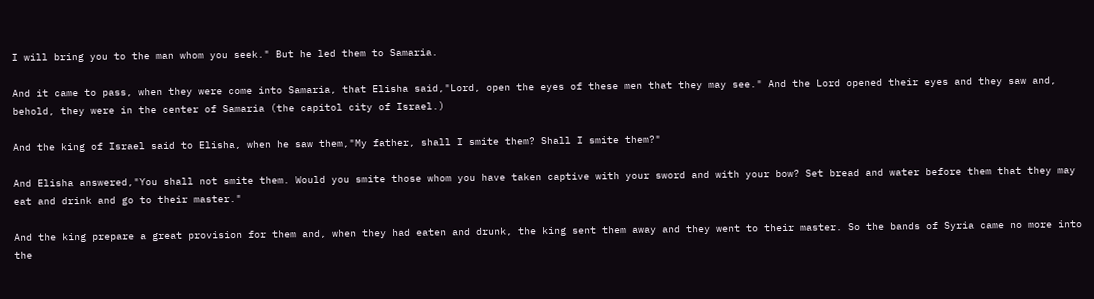I will bring you to the man whom you seek." But he led them to Samaria.

And it came to pass, when they were come into Samaria, that Elisha said,"Lord, open the eyes of these men that they may see." And the Lord opened their eyes and they saw and, behold, they were in the center of Samaria (the capitol city of Israel.)

And the king of Israel said to Elisha, when he saw them,"My father, shall I smite them? Shall I smite them?"

And Elisha answered,"You shall not smite them. Would you smite those whom you have taken captive with your sword and with your bow? Set bread and water before them that they may eat and drink and go to their master."

And the king prepare a great provision for them and, when they had eaten and drunk, the king sent them away and they went to their master. So the bands of Syria came no more into the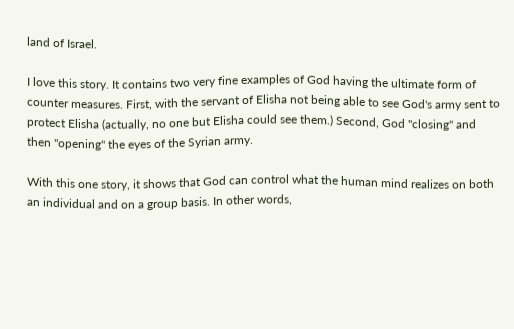land of Israel.

I love this story. It contains two very fine examples of God having the ultimate form of counter measures. First, with the servant of Elisha not being able to see God's army sent to protect Elisha (actually, no one but Elisha could see them.) Second, God "closing" and then "opening" the eyes of the Syrian army.

With this one story, it shows that God can control what the human mind realizes on both an individual and on a group basis. In other words,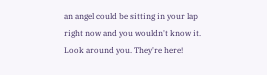an angel could be sitting in your lap right now and you wouldn't know it. Look around you. They're here!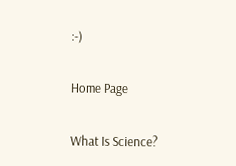:-)

Home Page

What Is Science?